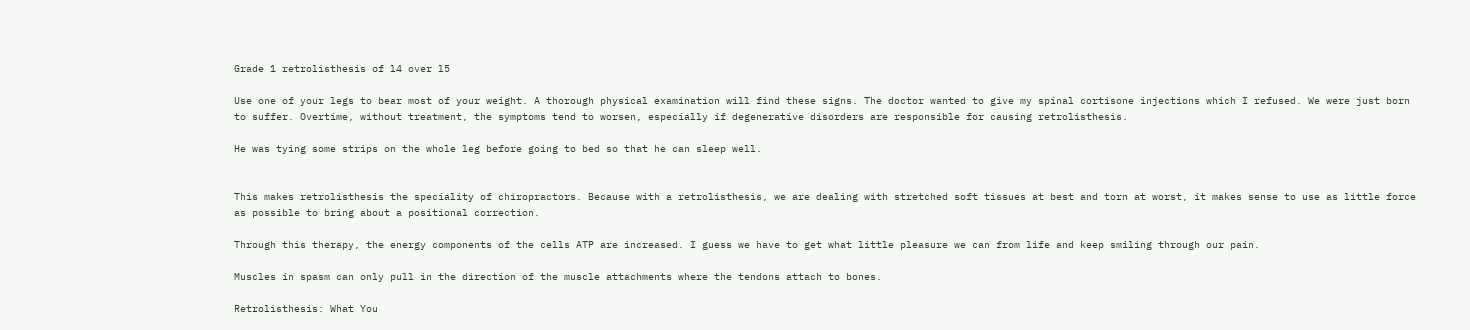Grade 1 retrolisthesis of l4 over l5

Use one of your legs to bear most of your weight. A thorough physical examination will find these signs. The doctor wanted to give my spinal cortisone injections which I refused. We were just born to suffer. Overtime, without treatment, the symptoms tend to worsen, especially if degenerative disorders are responsible for causing retrolisthesis.

He was tying some strips on the whole leg before going to bed so that he can sleep well.


This makes retrolisthesis the speciality of chiropractors. Because with a retrolisthesis, we are dealing with stretched soft tissues at best and torn at worst, it makes sense to use as little force as possible to bring about a positional correction.

Through this therapy, the energy components of the cells ATP are increased. I guess we have to get what little pleasure we can from life and keep smiling through our pain.

Muscles in spasm can only pull in the direction of the muscle attachments where the tendons attach to bones.

Retrolisthesis: What You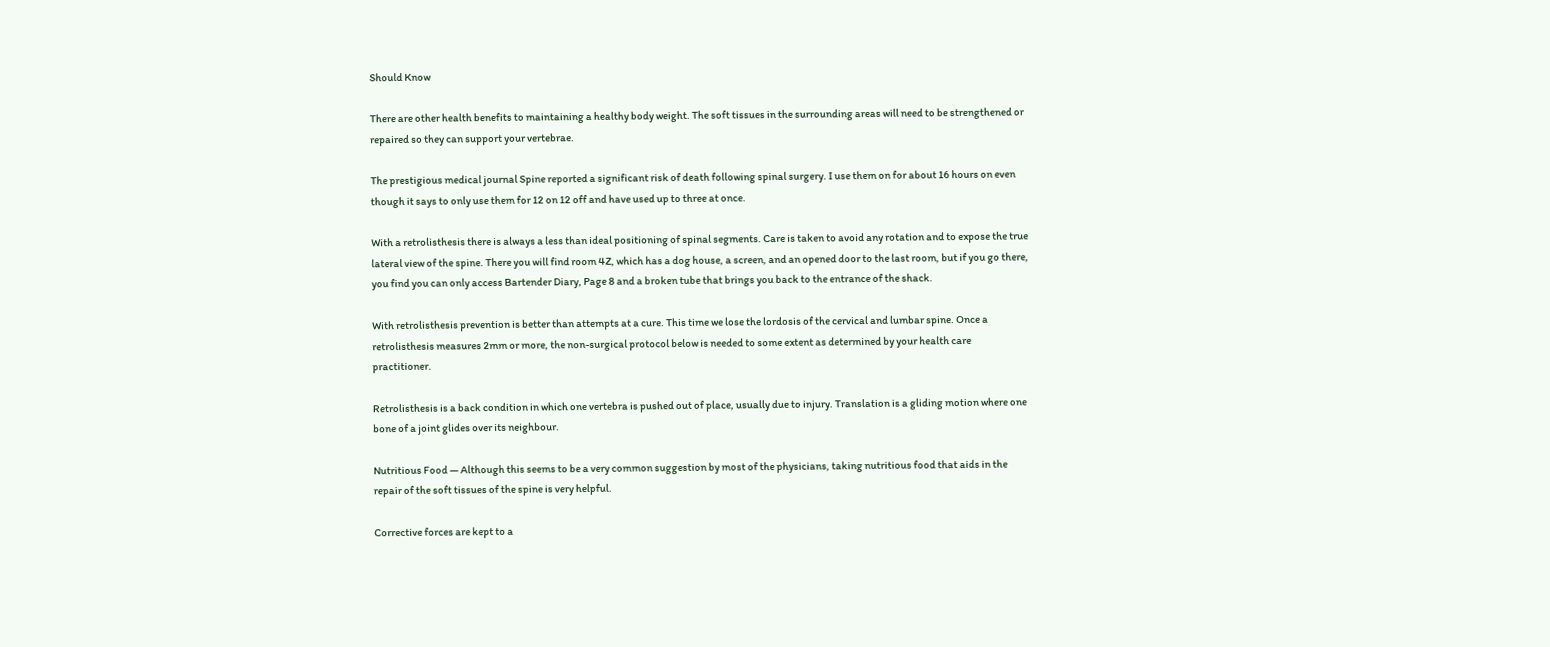Should Know

There are other health benefits to maintaining a healthy body weight. The soft tissues in the surrounding areas will need to be strengthened or repaired so they can support your vertebrae.

The prestigious medical journal Spine reported a significant risk of death following spinal surgery. I use them on for about 16 hours on even though it says to only use them for 12 on 12 off and have used up to three at once.

With a retrolisthesis there is always a less than ideal positioning of spinal segments. Care is taken to avoid any rotation and to expose the true lateral view of the spine. There you will find room 4Z, which has a dog house, a screen, and an opened door to the last room, but if you go there, you find you can only access Bartender Diary, Page 8 and a broken tube that brings you back to the entrance of the shack.

With retrolisthesis prevention is better than attempts at a cure. This time we lose the lordosis of the cervical and lumbar spine. Once a retrolisthesis measures 2mm or more, the non-surgical protocol below is needed to some extent as determined by your health care practitioner.

Retrolisthesis is a back condition in which one vertebra is pushed out of place, usually due to injury. Translation is a gliding motion where one bone of a joint glides over its neighbour.

Nutritious Food — Although this seems to be a very common suggestion by most of the physicians, taking nutritious food that aids in the repair of the soft tissues of the spine is very helpful.

Corrective forces are kept to a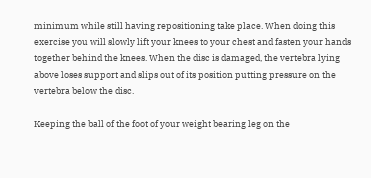minimum while still having repositioning take place. When doing this exercise you will slowly lift your knees to your chest and fasten your hands together behind the knees. When the disc is damaged, the vertebra lying above loses support and slips out of its position putting pressure on the vertebra below the disc.

Keeping the ball of the foot of your weight bearing leg on the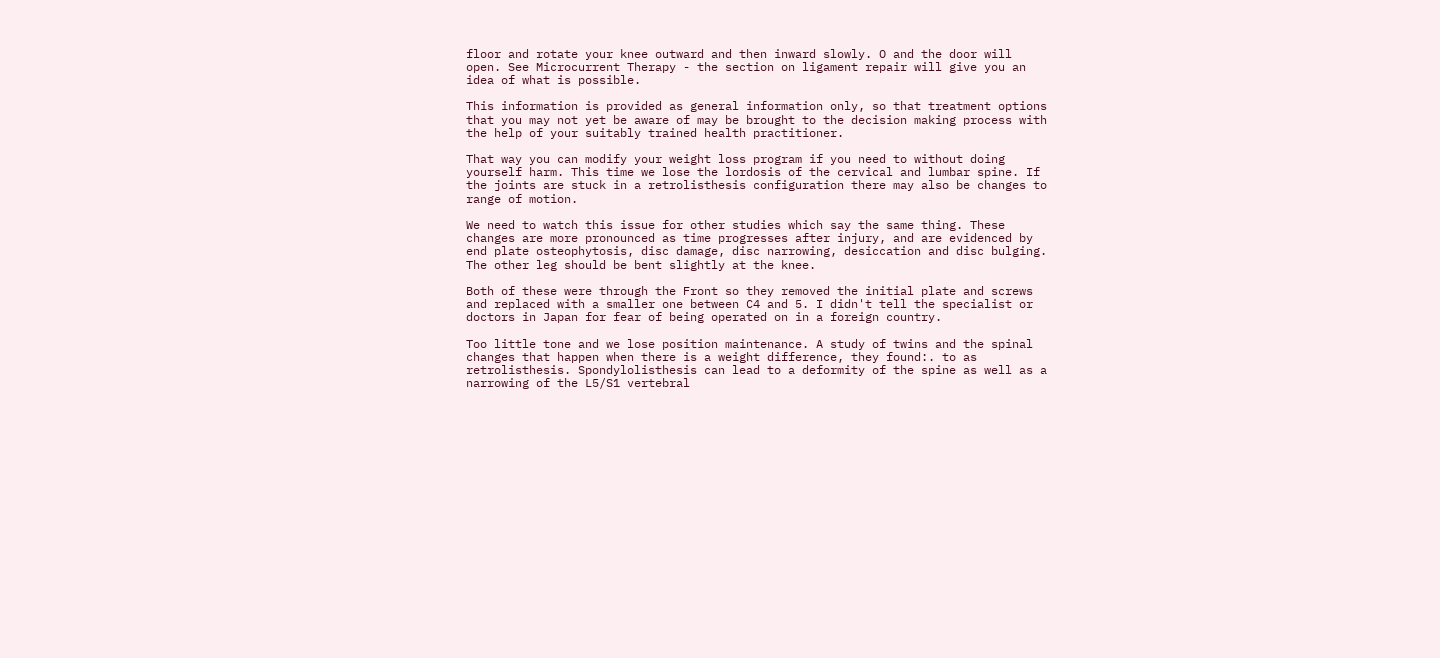floor and rotate your knee outward and then inward slowly. O and the door will open. See Microcurrent Therapy - the section on ligament repair will give you an idea of what is possible.

This information is provided as general information only, so that treatment options that you may not yet be aware of may be brought to the decision making process with the help of your suitably trained health practitioner.

That way you can modify your weight loss program if you need to without doing yourself harm. This time we lose the lordosis of the cervical and lumbar spine. If the joints are stuck in a retrolisthesis configuration there may also be changes to range of motion.

We need to watch this issue for other studies which say the same thing. These changes are more pronounced as time progresses after injury, and are evidenced by end plate osteophytosis, disc damage, disc narrowing, desiccation and disc bulging. The other leg should be bent slightly at the knee.

Both of these were through the Front so they removed the initial plate and screws and replaced with a smaller one between C4 and 5. I didn't tell the specialist or doctors in Japan for fear of being operated on in a foreign country.

Too little tone and we lose position maintenance. A study of twins and the spinal changes that happen when there is a weight difference, they found:. to as retrolisthesis. Spondylolisthesis can lead to a deformity of the spine as well as a narrowing of the L5/S1 vertebral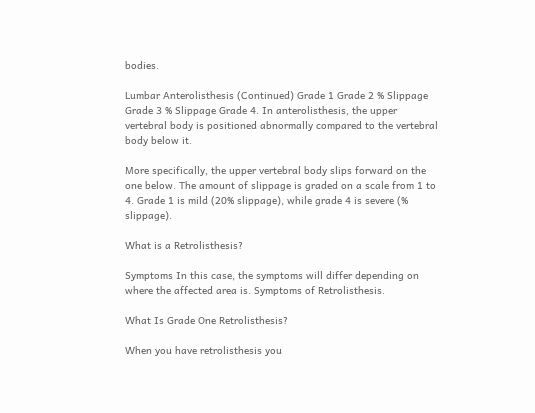bodies.

Lumbar Anterolisthesis (Continued) Grade 1 Grade 2 % Slippage Grade 3 % Slippage Grade 4. In anterolisthesis, the upper vertebral body is positioned abnormally compared to the vertebral body below it.

More specifically, the upper vertebral body slips forward on the one below. The amount of slippage is graded on a scale from 1 to 4. Grade 1 is mild (20% slippage), while grade 4 is severe (% slippage).

What is a Retrolisthesis?

Symptoms In this case, the symptoms will differ depending on where the affected area is. Symptoms of Retrolisthesis.

What Is Grade One Retrolisthesis?

When you have retrolisthesis you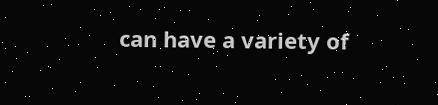can have a variety of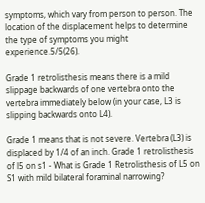symptoms, which vary from person to person. The location of the displacement helps to determine the type of symptoms you might experience.5/5(26).

Grade 1 retrolisthesis means there is a mild slippage backwards of one vertebra onto the vertebra immediately below (in your case, L3 is slipping backwards onto L4).

Grade 1 means that is not severe. Vertebra (L3) is displaced by 1/4 of an inch. Grade 1 retrolisthesis of l5 on s1 - What is Grade 1 Retrolisthesis of L5 on S1 with mild bilateral foraminal narrowing?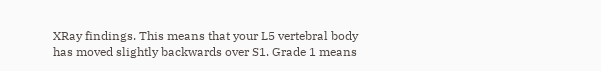XRay findings. This means that your L5 vertebral body has moved slightly backwards over S1. Grade 1 means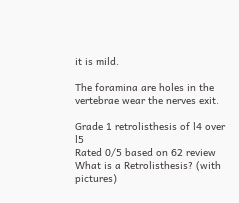it is mild.

The foramina are holes in the vertebrae wear the nerves exit.

Grade 1 retrolisthesis of l4 over l5
Rated 0/5 based on 62 review
What is a Retrolisthesis? (with pictures)